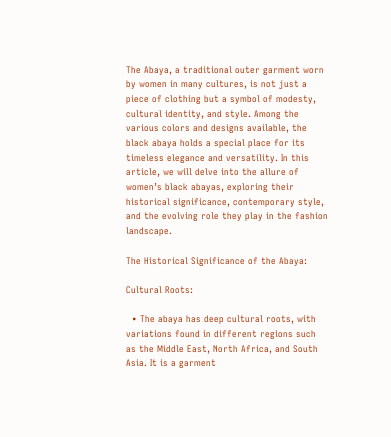The Abaya, a traditional outer garment worn by women in many cultures, is not just a piece of clothing but a symbol of modesty, cultural identity, and style. Among the various colors and designs available, the black abaya holds a special place for its timeless elegance and versatility. In this article, we will delve into the allure of women’s black abayas, exploring their historical significance, contemporary style, and the evolving role they play in the fashion landscape.

The Historical Significance of the Abaya:

Cultural Roots:

  • The abaya has deep cultural roots, with variations found in different regions such as the Middle East, North Africa, and South Asia. It is a garment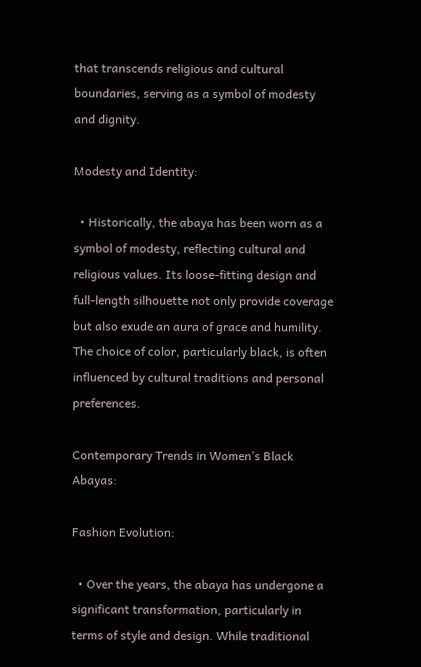that transcends religious and cultural boundaries, serving as a symbol of modesty and dignity.

Modesty and Identity:

  • Historically, the abaya has been worn as a symbol of modesty, reflecting cultural and religious values. Its loose-fitting design and full-length silhouette not only provide coverage but also exude an aura of grace and humility. The choice of color, particularly black, is often influenced by cultural traditions and personal preferences.

Contemporary Trends in Women’s Black Abayas:

Fashion Evolution:

  • Over the years, the abaya has undergone a significant transformation, particularly in terms of style and design. While traditional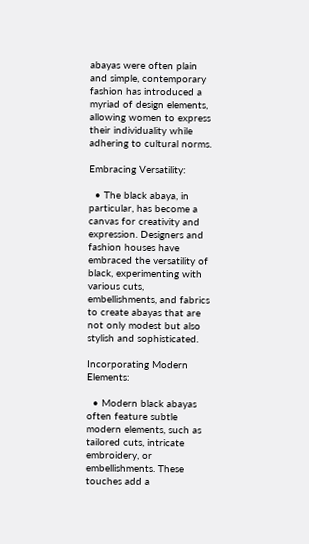abayas were often plain and simple, contemporary fashion has introduced a myriad of design elements, allowing women to express their individuality while adhering to cultural norms.

Embracing Versatility:

  • The black abaya, in particular, has become a canvas for creativity and expression. Designers and fashion houses have embraced the versatility of black, experimenting with various cuts, embellishments, and fabrics to create abayas that are not only modest but also stylish and sophisticated.

Incorporating Modern Elements:

  • Modern black abayas often feature subtle modern elements, such as tailored cuts, intricate embroidery, or embellishments. These touches add a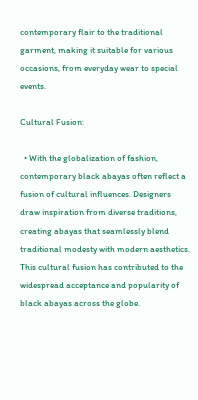contemporary flair to the traditional garment, making it suitable for various occasions, from everyday wear to special events.

Cultural Fusion:

  • With the globalization of fashion, contemporary black abayas often reflect a fusion of cultural influences. Designers draw inspiration from diverse traditions, creating abayas that seamlessly blend traditional modesty with modern aesthetics. This cultural fusion has contributed to the widespread acceptance and popularity of black abayas across the globe.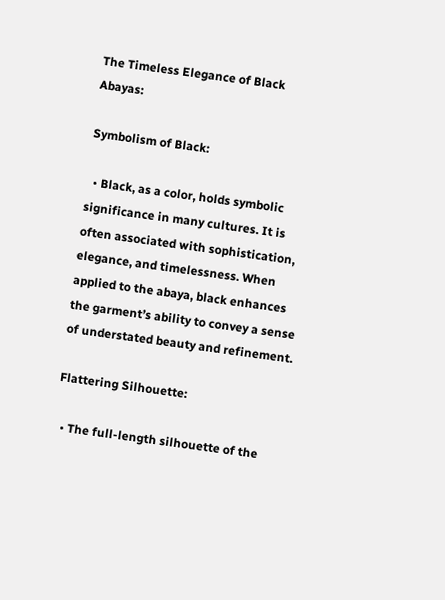The Timeless Elegance of Black Abayas:

Symbolism of Black:

  • Black, as a color, holds symbolic significance in many cultures. It is often associated with sophistication, elegance, and timelessness. When applied to the abaya, black enhances the garment’s ability to convey a sense of understated beauty and refinement.

Flattering Silhouette:

  • The full-length silhouette of the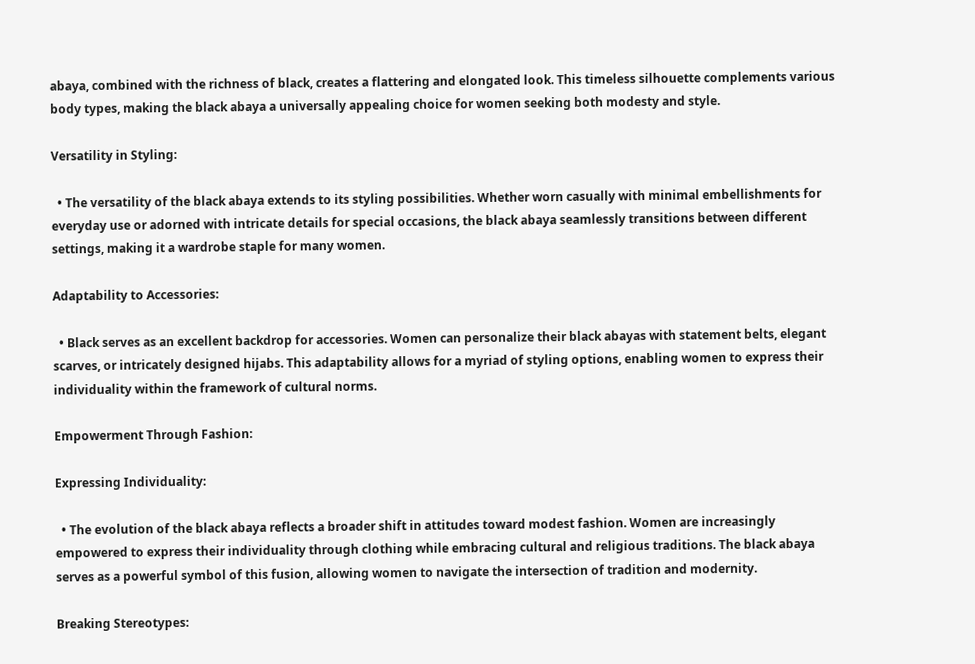abaya, combined with the richness of black, creates a flattering and elongated look. This timeless silhouette complements various body types, making the black abaya a universally appealing choice for women seeking both modesty and style.

Versatility in Styling:

  • The versatility of the black abaya extends to its styling possibilities. Whether worn casually with minimal embellishments for everyday use or adorned with intricate details for special occasions, the black abaya seamlessly transitions between different settings, making it a wardrobe staple for many women.

Adaptability to Accessories:

  • Black serves as an excellent backdrop for accessories. Women can personalize their black abayas with statement belts, elegant scarves, or intricately designed hijabs. This adaptability allows for a myriad of styling options, enabling women to express their individuality within the framework of cultural norms.

Empowerment Through Fashion:

Expressing Individuality:

  • The evolution of the black abaya reflects a broader shift in attitudes toward modest fashion. Women are increasingly empowered to express their individuality through clothing while embracing cultural and religious traditions. The black abaya serves as a powerful symbol of this fusion, allowing women to navigate the intersection of tradition and modernity.

Breaking Stereotypes: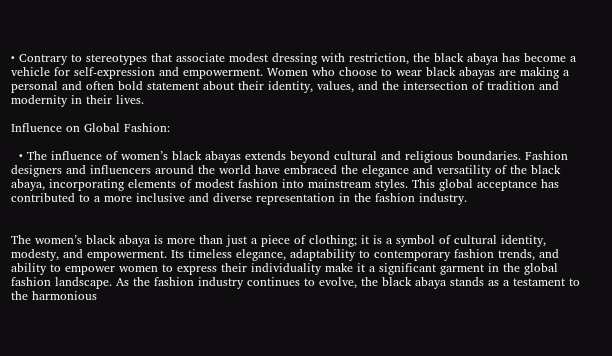• Contrary to stereotypes that associate modest dressing with restriction, the black abaya has become a vehicle for self-expression and empowerment. Women who choose to wear black abayas are making a personal and often bold statement about their identity, values, and the intersection of tradition and modernity in their lives.

Influence on Global Fashion:

  • The influence of women’s black abayas extends beyond cultural and religious boundaries. Fashion designers and influencers around the world have embraced the elegance and versatility of the black abaya, incorporating elements of modest fashion into mainstream styles. This global acceptance has contributed to a more inclusive and diverse representation in the fashion industry.


The women’s black abaya is more than just a piece of clothing; it is a symbol of cultural identity, modesty, and empowerment. Its timeless elegance, adaptability to contemporary fashion trends, and ability to empower women to express their individuality make it a significant garment in the global fashion landscape. As the fashion industry continues to evolve, the black abaya stands as a testament to the harmonious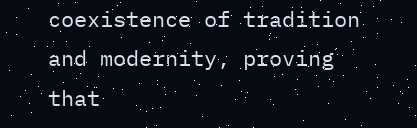coexistence of tradition and modernity, proving that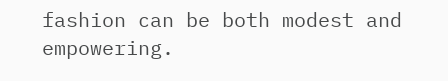fashion can be both modest and empowering.